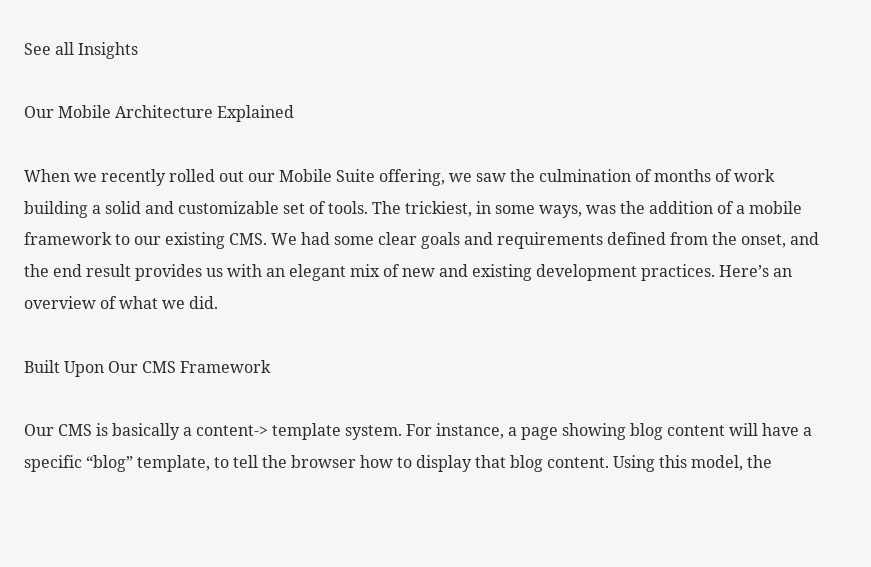See all Insights

Our Mobile Architecture Explained

When we recently rolled out our Mobile Suite offering, we saw the culmination of months of work building a solid and customizable set of tools. The trickiest, in some ways, was the addition of a mobile framework to our existing CMS. We had some clear goals and requirements defined from the onset, and the end result provides us with an elegant mix of new and existing development practices. Here’s an overview of what we did.

Built Upon Our CMS Framework

Our CMS is basically a content-> template system. For instance, a page showing blog content will have a specific “blog” template, to tell the browser how to display that blog content. Using this model, the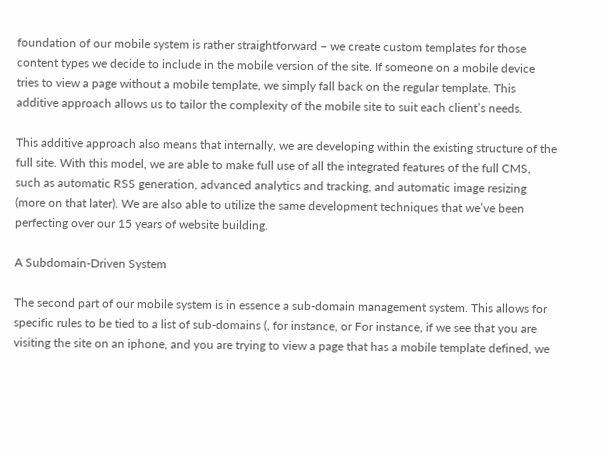foundation of our mobile system is rather straightforward – we create custom templates for those content types we decide to include in the mobile version of the site. If someone on a mobile device tries to view a page without a mobile template, we simply fall back on the regular template. This additive approach allows us to tailor the complexity of the mobile site to suit each client’s needs.

This additive approach also means that internally, we are developing within the existing structure of the full site. With this model, we are able to make full use of all the integrated features of the full CMS, such as automatic RSS generation, advanced analytics and tracking, and automatic image resizing (more on that later). We are also able to utilize the same development techniques that we’ve been perfecting over our 15 years of website building.

A Subdomain-Driven System

The second part of our mobile system is in essence a sub-domain management system. This allows for specific rules to be tied to a list of sub-domains (, for instance, or For instance, if we see that you are visiting the site on an iphone, and you are trying to view a page that has a mobile template defined, we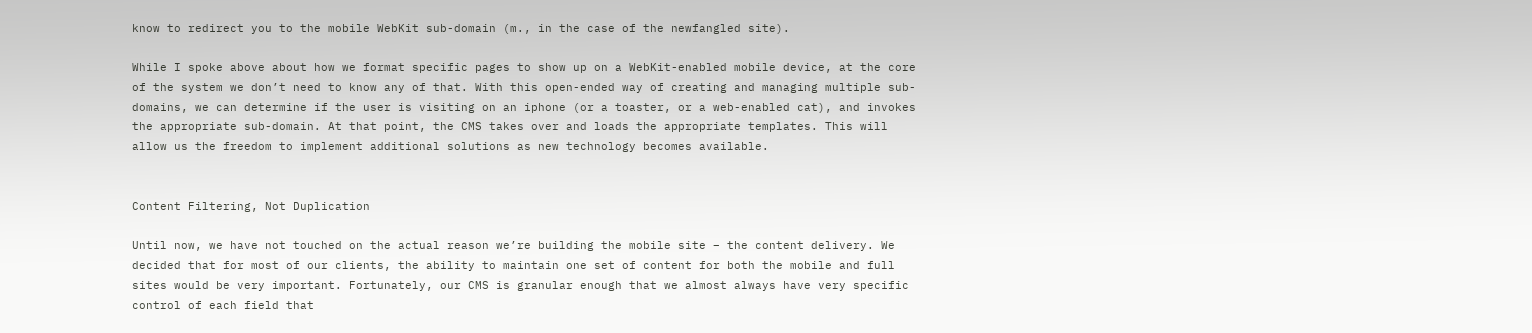know to redirect you to the mobile WebKit sub-domain (m., in the case of the newfangled site).

While I spoke above about how we format specific pages to show up on a WebKit-enabled mobile device, at the core of the system we don’t need to know any of that. With this open-ended way of creating and managing multiple sub-domains, we can determine if the user is visiting on an iphone (or a toaster, or a web-enabled cat), and invokes the appropriate sub-domain. At that point, the CMS takes over and loads the appropriate templates. This will allow us the freedom to implement additional solutions as new technology becomes available.


Content Filtering, Not Duplication

Until now, we have not touched on the actual reason we’re building the mobile site – the content delivery. We decided that for most of our clients, the ability to maintain one set of content for both the mobile and full sites would be very important. Fortunately, our CMS is granular enough that we almost always have very specific control of each field that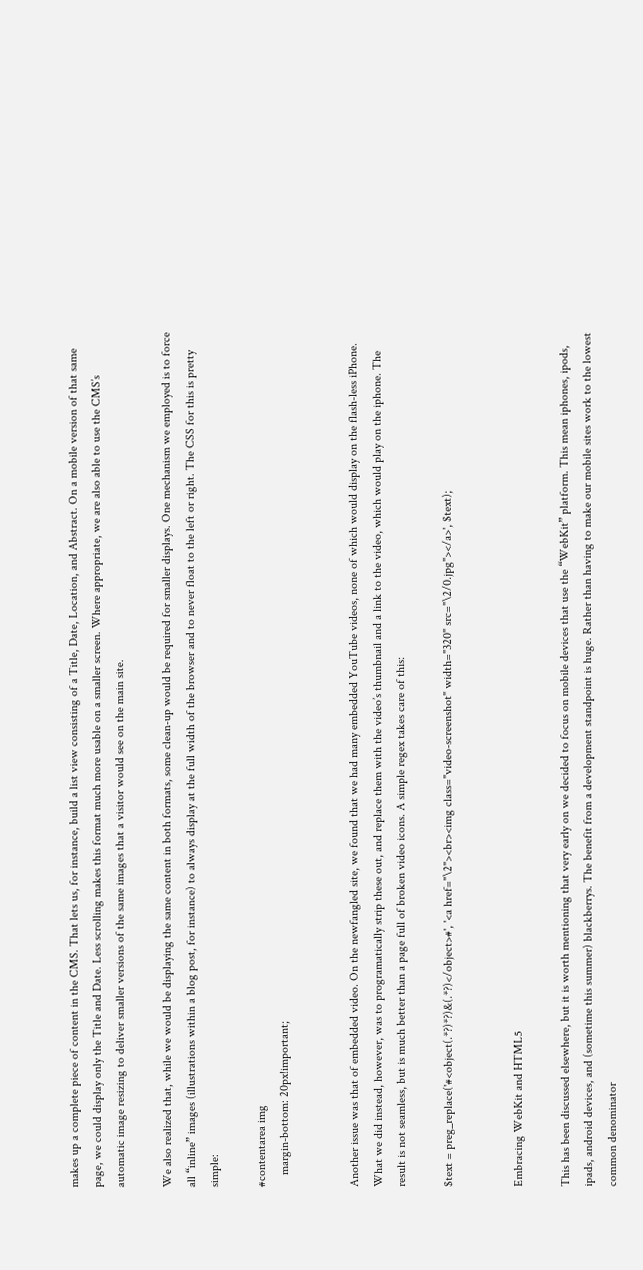makes up a complete piece of content in the CMS. That lets us, for instance, build a list view consisting of a Title, Date, Location, and Abstract. On a mobile version of that same page, we could display only the Title and Date. Less scrolling makes this format much more usable on a smaller screen. Where appropriate, we are also able to use the CMS’s automatic image resizing to deliver smaller versions of the same images that a visitor would see on the main site.

We also realized that, while we would be displaying the same content in both formats, some clean-up would be required for smaller displays. One mechanism we employed is to force all “inline” images (illustrations within a blog post, for instance) to always display at the full width of the browser and to never float to the left or right. The CSS for this is pretty simple:

#contentarea img
    margin-bottom: 20px!important;


Another issue was that of embedded video. On the newfangled site, we found that we had many embedded YouTube videos, none of which would display on the flash-less iPhone. What we did instead, however, was to programatically strip these out, and replace them with the video’s thumbnail and a link to the video, which would play on the iphone. The result is not seamless, but is much better than a page full of broken video icons. A simple regex takes care of this:

$text = preg_replace('#<object(.*?)*?)&(.*?)</object>#', '<a href="\2"><br><img class="video-screenshot" width="320" src="\2/0.jpg"></a>', $text);


Embracing WebKit and HTML5

This has been discussed elsewhere, but it is worth mentioning that very early on we decided to focus on mobile devices that use the “WebKit” platform. This mean iphones, ipods, ipads, android devices, and (sometime this summer) blackberrys. The benefit from a development standpoint is huge. Rather than having to make our mobile sites work to the lowest common denominator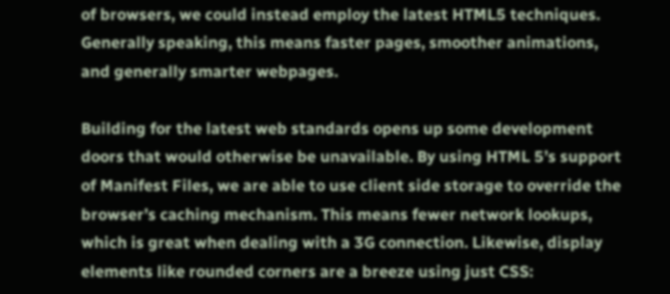of browsers, we could instead employ the latest HTML5 techniques. Generally speaking, this means faster pages, smoother animations, and generally smarter webpages.

Building for the latest web standards opens up some development doors that would otherwise be unavailable. By using HTML 5’s support of Manifest Files, we are able to use client side storage to override the browser’s caching mechanism. This means fewer network lookups, which is great when dealing with a 3G connection. Likewise, display elements like rounded corners are a breeze using just CSS: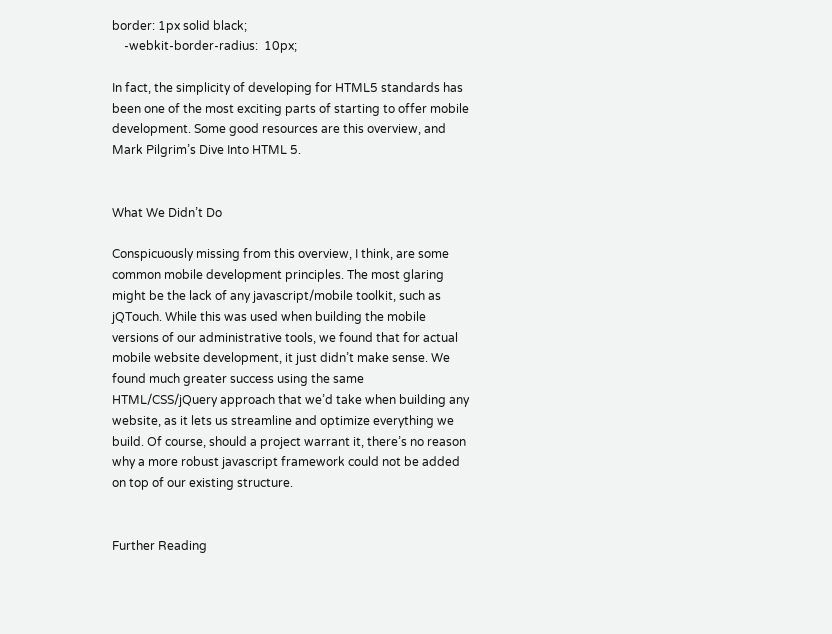border: 1px solid black;
    -webkit-border-radius:  10px;

In fact, the simplicity of developing for HTML5 standards has been one of the most exciting parts of starting to offer mobile development. Some good resources are this overview, and Mark Pilgrim’s Dive Into HTML 5.


What We Didn’t Do

Conspicuously missing from this overview, I think, are some common mobile development principles. The most glaring might be the lack of any javascript/mobile toolkit, such as jQTouch. While this was used when building the mobile versions of our administrative tools, we found that for actual mobile website development, it just didn’t make sense. We found much greater success using the same HTML/CSS/jQuery approach that we’d take when building any website, as it lets us streamline and optimize everything we build. Of course, should a project warrant it, there’s no reason why a more robust javascript framework could not be added on top of our existing structure.


Further Reading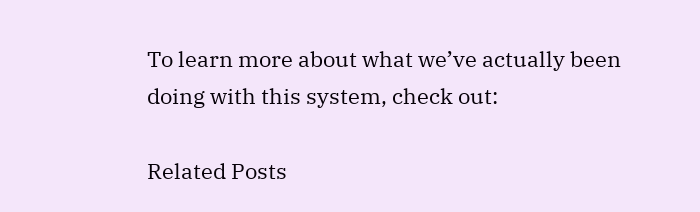To learn more about what we’ve actually been doing with this system, check out:

Related Posts